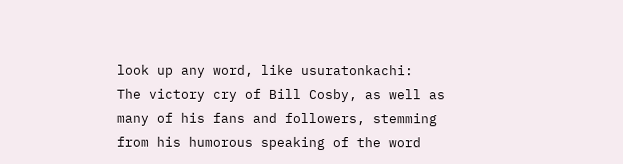look up any word, like usuratonkachi:
The victory cry of Bill Cosby, as well as many of his fans and followers, stemming from his humorous speaking of the word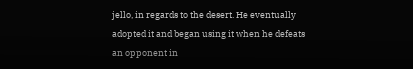jello, in regards to the desert. He eventually adopted it and began using it when he defeats an opponent in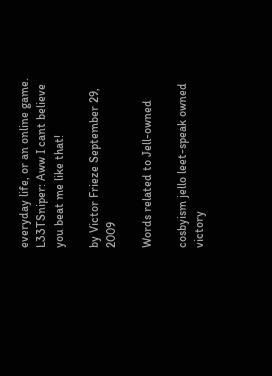everyday life, or an online game.
L33TSniper: Aww I cant believe you beat me like that!

by Victor Frieze September 29, 2009

Words related to Jell-owned

cosbyism jello leet-speak owned victory